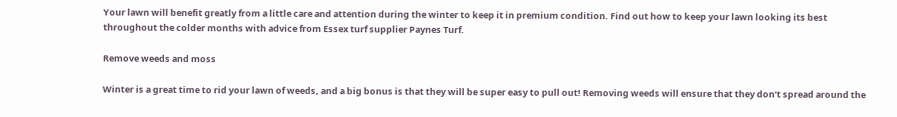Your lawn will benefit greatly from a little care and attention during the winter to keep it in premium condition. Find out how to keep your lawn looking its best throughout the colder months with advice from Essex turf supplier Paynes Turf.

Remove weeds and moss

Winter is a great time to rid your lawn of weeds, and a big bonus is that they will be super easy to pull out! Removing weeds will ensure that they don’t spread around the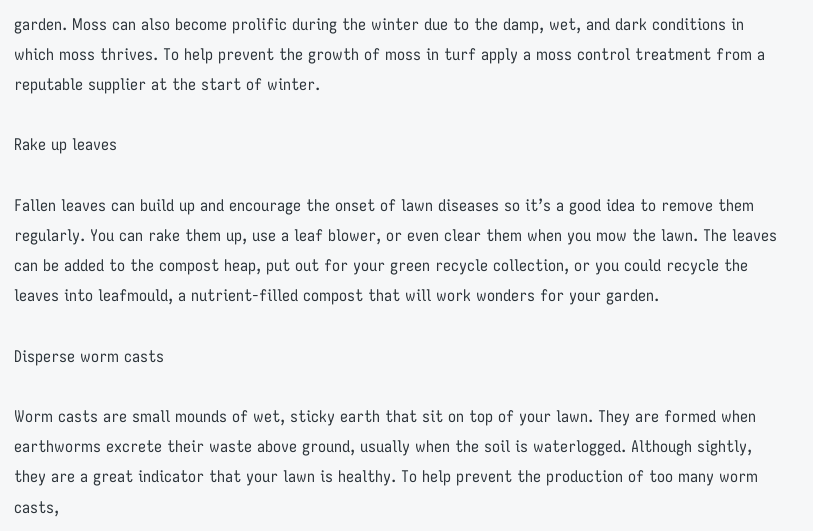garden. Moss can also become prolific during the winter due to the damp, wet, and dark conditions in which moss thrives. To help prevent the growth of moss in turf apply a moss control treatment from a reputable supplier at the start of winter.

Rake up leaves

Fallen leaves can build up and encourage the onset of lawn diseases so it’s a good idea to remove them regularly. You can rake them up, use a leaf blower, or even clear them when you mow the lawn. The leaves can be added to the compost heap, put out for your green recycle collection, or you could recycle the leaves into leafmould, a nutrient-filled compost that will work wonders for your garden.

Disperse worm casts

Worm casts are small mounds of wet, sticky earth that sit on top of your lawn. They are formed when earthworms excrete their waste above ground, usually when the soil is waterlogged. Although sightly, they are a great indicator that your lawn is healthy. To help prevent the production of too many worm casts,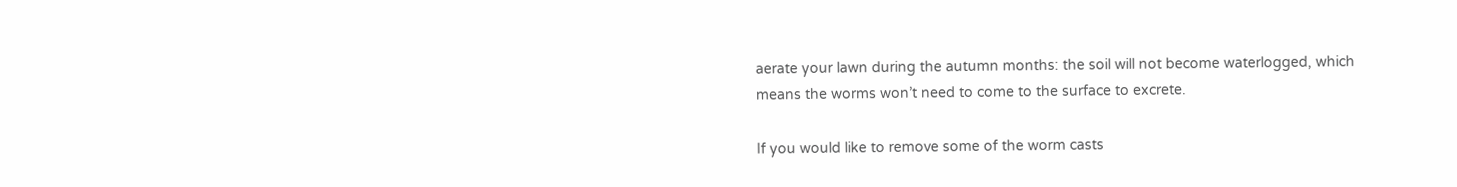aerate your lawn during the autumn months: the soil will not become waterlogged, which means the worms won’t need to come to the surface to excrete.

If you would like to remove some of the worm casts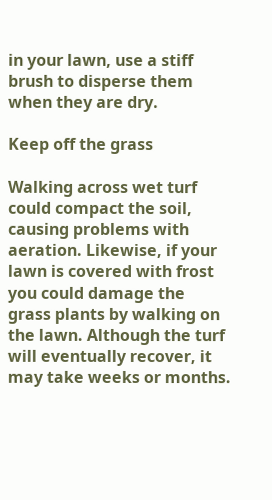in your lawn, use a stiff brush to disperse them when they are dry.

Keep off the grass

Walking across wet turf could compact the soil, causing problems with aeration. Likewise, if your lawn is covered with frost you could damage the grass plants by walking on the lawn. Although the turf will eventually recover, it may take weeks or months.